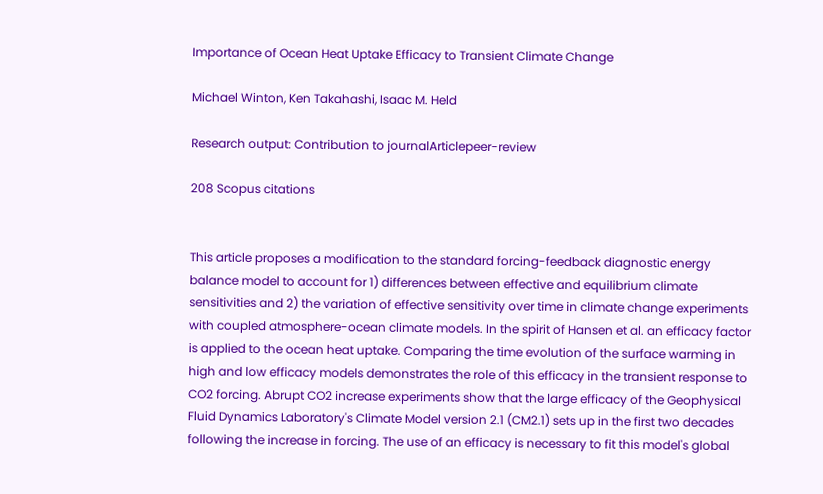Importance of Ocean Heat Uptake Efficacy to Transient Climate Change

Michael Winton, Ken Takahashi, Isaac M. Held

Research output: Contribution to journalArticlepeer-review

208 Scopus citations


This article proposes a modification to the standard forcing-feedback diagnostic energy balance model to account for 1) differences between effective and equilibrium climate sensitivities and 2) the variation of effective sensitivity over time in climate change experiments with coupled atmosphere-ocean climate models. In the spirit of Hansen et al. an efficacy factor is applied to the ocean heat uptake. Comparing the time evolution of the surface warming in high and low efficacy models demonstrates the role of this efficacy in the transient response to CO2 forcing. Abrupt CO2 increase experiments show that the large efficacy of the Geophysical Fluid Dynamics Laboratory's Climate Model version 2.1 (CM2.1) sets up in the first two decades following the increase in forcing. The use of an efficacy is necessary to fit this model's global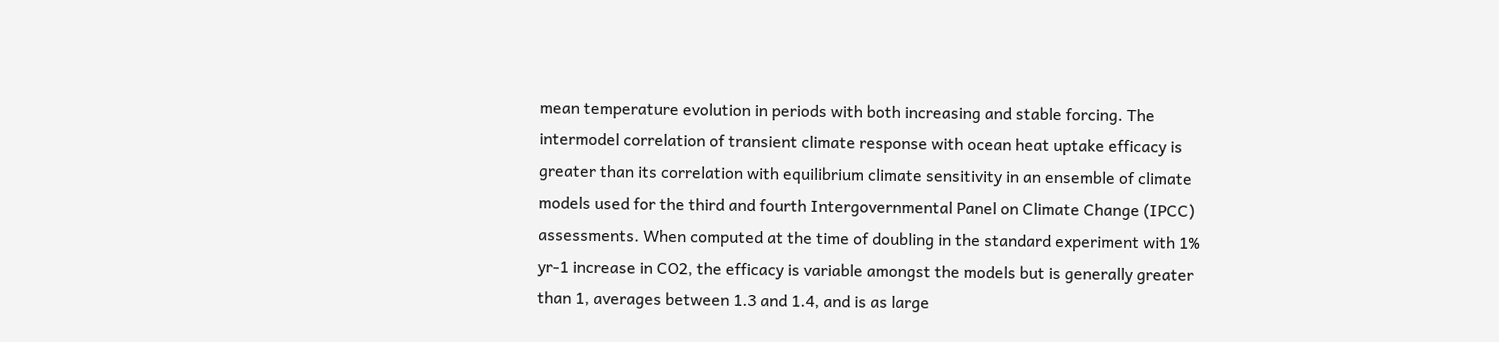mean temperature evolution in periods with both increasing and stable forcing. The intermodel correlation of transient climate response with ocean heat uptake efficacy is greater than its correlation with equilibrium climate sensitivity in an ensemble of climate models used for the third and fourth Intergovernmental Panel on Climate Change (IPCC) assessments. When computed at the time of doubling in the standard experiment with 1% yr-1 increase in CO2, the efficacy is variable amongst the models but is generally greater than 1, averages between 1.3 and 1.4, and is as large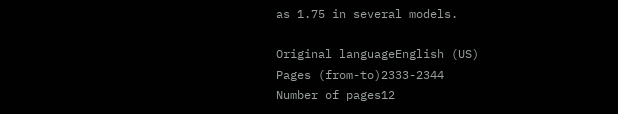as 1.75 in several models.

Original languageEnglish (US)
Pages (from-to)2333-2344
Number of pages12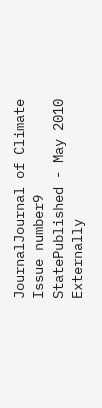JournalJournal of Climate
Issue number9
StatePublished - May 2010
Externally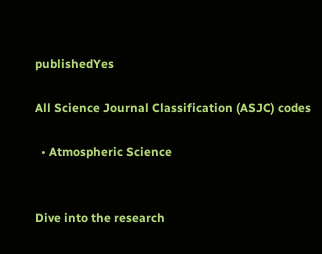publishedYes

All Science Journal Classification (ASJC) codes

  • Atmospheric Science


Dive into the research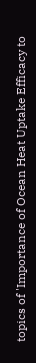topics of 'Importance of Ocean Heat Uptake Efficacy to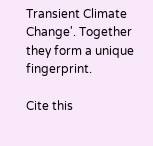Transient Climate Change'. Together they form a unique fingerprint.

Cite this